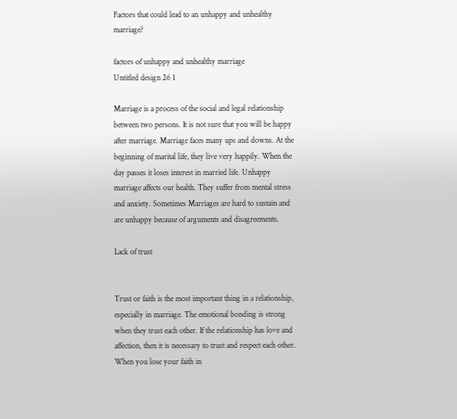Factors that could lead to an unhappy and unhealthy marriage?

factors of unhappy and unhealthy marriage
Untitled design 26 1

Marriage is a process of the social and legal relationship between two persons. It is not sure that you will be happy after marriage. Marriage faces many ups and downs. At the beginning of marital life, they live very happily. When the day passes it loses interest in married life. Unhappy marriage affects our health. They suffer from mental stress and anxiety. Sometimes Marriages are hard to sustain and are unhappy because of arguments and disagreements.

Lack of trust


Trust or faith is the most important thing in a relationship, especially in marriage. The emotional bonding is strong when they trust each other. If the relationship has love and affection, then it is necessary to trust and respect each other. When you lose your faith in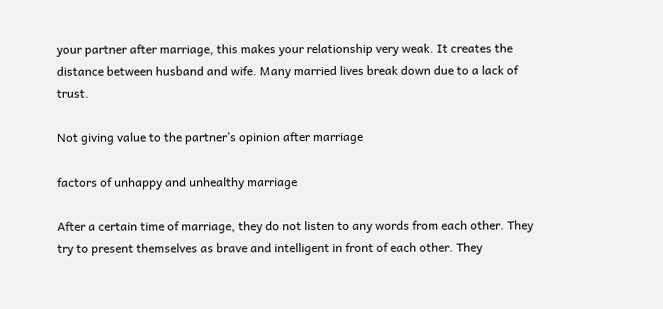your partner after marriage, this makes your relationship very weak. It creates the distance between husband and wife. Many married lives break down due to a lack of trust.

Not giving value to the partner’s opinion after marriage

factors of unhappy and unhealthy marriage

After a certain time of marriage, they do not listen to any words from each other. They try to present themselves as brave and intelligent in front of each other. They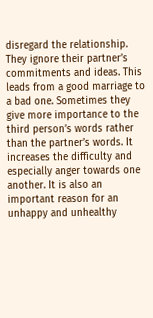disregard the relationship. They ignore their partner’s commitments and ideas. This leads from a good marriage to a bad one. Sometimes they give more importance to the third person’s words rather than the partner’s words. It increases the difficulty and especially anger towards one another. It is also an important reason for an unhappy and unhealthy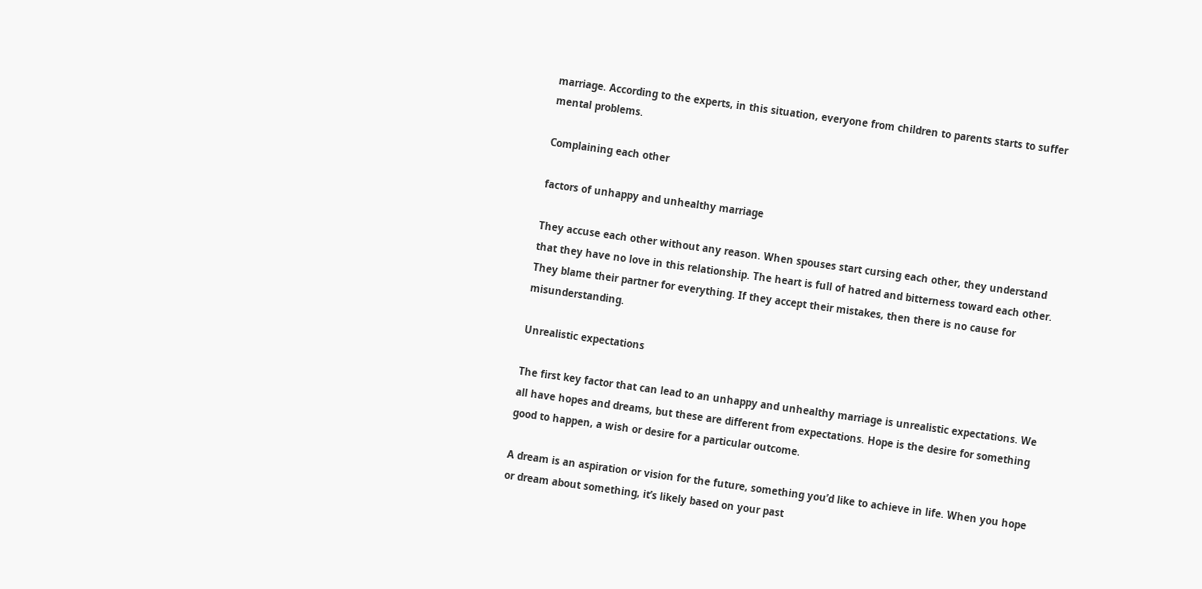marriage. According to the experts, in this situation, everyone from children to parents starts to suffer mental problems.

Complaining each other

factors of unhappy and unhealthy marriage

They accuse each other without any reason. When spouses start cursing each other, they understand that they have no love in this relationship. The heart is full of hatred and bitterness toward each other. They blame their partner for everything. If they accept their mistakes, then there is no cause for misunderstanding.

Unrealistic expectations

The first key factor that can lead to an unhappy and unhealthy marriage is unrealistic expectations. We all have hopes and dreams, but these are different from expectations. Hope is the desire for something good to happen, a wish or desire for a particular outcome.

A dream is an aspiration or vision for the future, something you’d like to achieve in life. When you hope or dream about something, it’s likely based on your past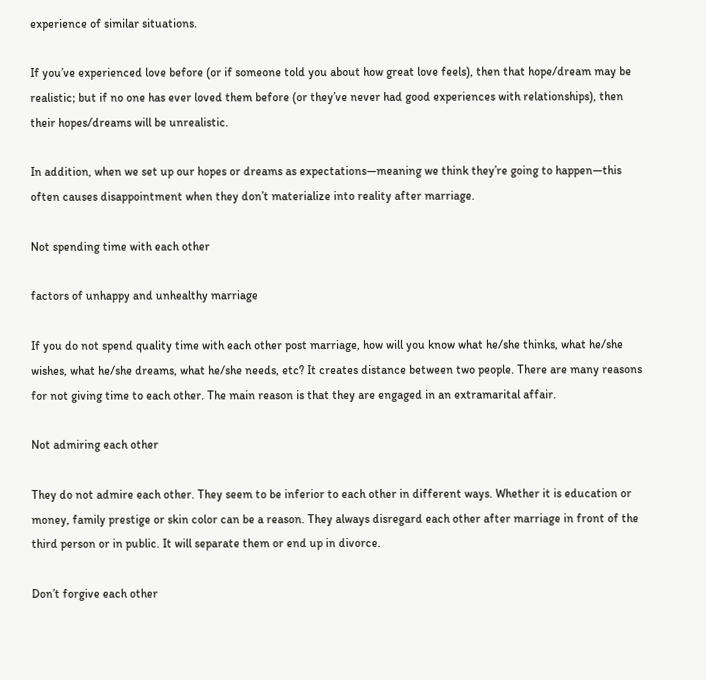experience of similar situations.

If you’ve experienced love before (or if someone told you about how great love feels), then that hope/dream may be realistic; but if no one has ever loved them before (or they’ve never had good experiences with relationships), then their hopes/dreams will be unrealistic.

In addition, when we set up our hopes or dreams as expectations—meaning we think they’re going to happen—this often causes disappointment when they don’t materialize into reality after marriage.

Not spending time with each other

factors of unhappy and unhealthy marriage

If you do not spend quality time with each other post marriage, how will you know what he/she thinks, what he/she wishes, what he/she dreams, what he/she needs, etc? It creates distance between two people. There are many reasons for not giving time to each other. The main reason is that they are engaged in an extramarital affair.

Not admiring each other

They do not admire each other. They seem to be inferior to each other in different ways. Whether it is education or money, family prestige or skin color can be a reason. They always disregard each other after marriage in front of the third person or in public. It will separate them or end up in divorce.

Don’t forgive each other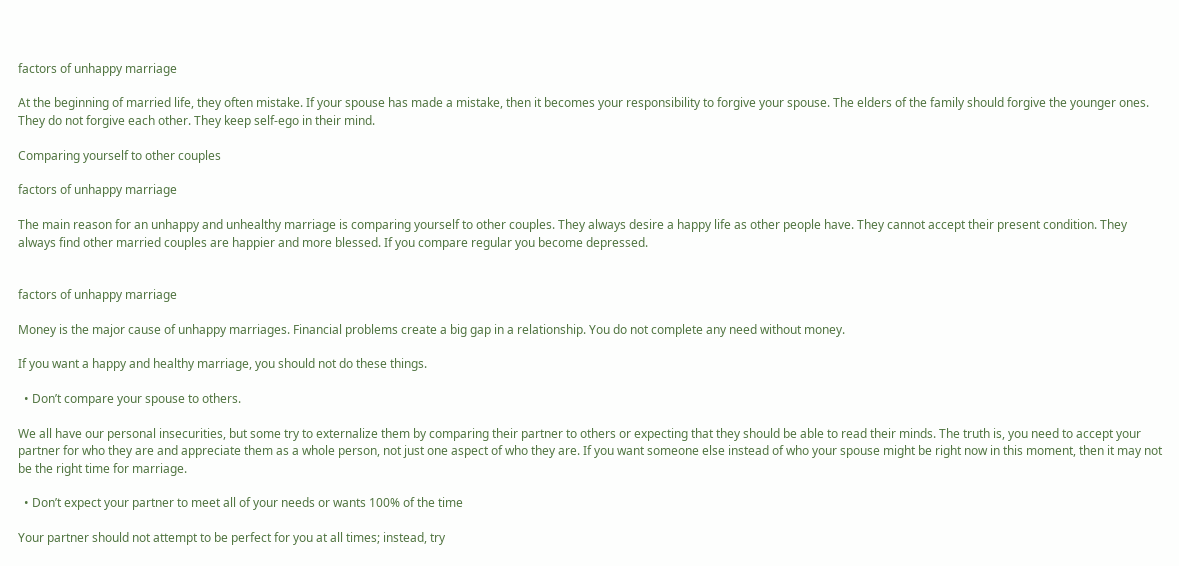factors of unhappy marriage

At the beginning of married life, they often mistake. If your spouse has made a mistake, then it becomes your responsibility to forgive your spouse. The elders of the family should forgive the younger ones. They do not forgive each other. They keep self-ego in their mind.

Comparing yourself to other couples

factors of unhappy marriage

The main reason for an unhappy and unhealthy marriage is comparing yourself to other couples. They always desire a happy life as other people have. They cannot accept their present condition. They always find other married couples are happier and more blessed. If you compare regular you become depressed.


factors of unhappy marriage

Money is the major cause of unhappy marriages. Financial problems create a big gap in a relationship. You do not complete any need without money.

If you want a happy and healthy marriage, you should not do these things.

  • Don’t compare your spouse to others.

We all have our personal insecurities, but some try to externalize them by comparing their partner to others or expecting that they should be able to read their minds. The truth is, you need to accept your partner for who they are and appreciate them as a whole person, not just one aspect of who they are. If you want someone else instead of who your spouse might be right now in this moment, then it may not be the right time for marriage.

  • Don’t expect your partner to meet all of your needs or wants 100% of the time

Your partner should not attempt to be perfect for you at all times; instead, try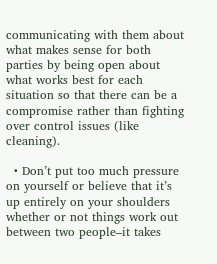communicating with them about what makes sense for both parties by being open about what works best for each situation so that there can be a compromise rather than fighting over control issues (like cleaning).

  • Don’t put too much pressure on yourself or believe that it’s up entirely on your shoulders whether or not things work out between two people–it takes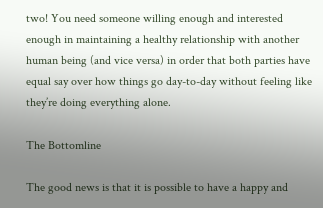two! You need someone willing enough and interested enough in maintaining a healthy relationship with another human being (and vice versa) in order that both parties have equal say over how things go day-to-day without feeling like they’re doing everything alone.

The Bottomline

The good news is that it is possible to have a happy and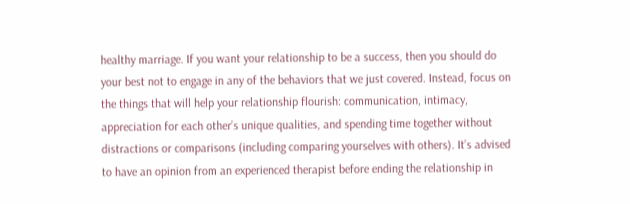healthy marriage. If you want your relationship to be a success, then you should do your best not to engage in any of the behaviors that we just covered. Instead, focus on the things that will help your relationship flourish: communication, intimacy, appreciation for each other’s unique qualities, and spending time together without distractions or comparisons (including comparing yourselves with others). It’s advised to have an opinion from an experienced therapist before ending the relationship in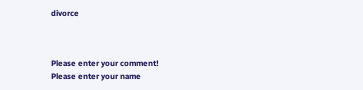divorce



Please enter your comment!
Please enter your name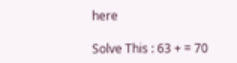here

Solve This : 63 + = 70